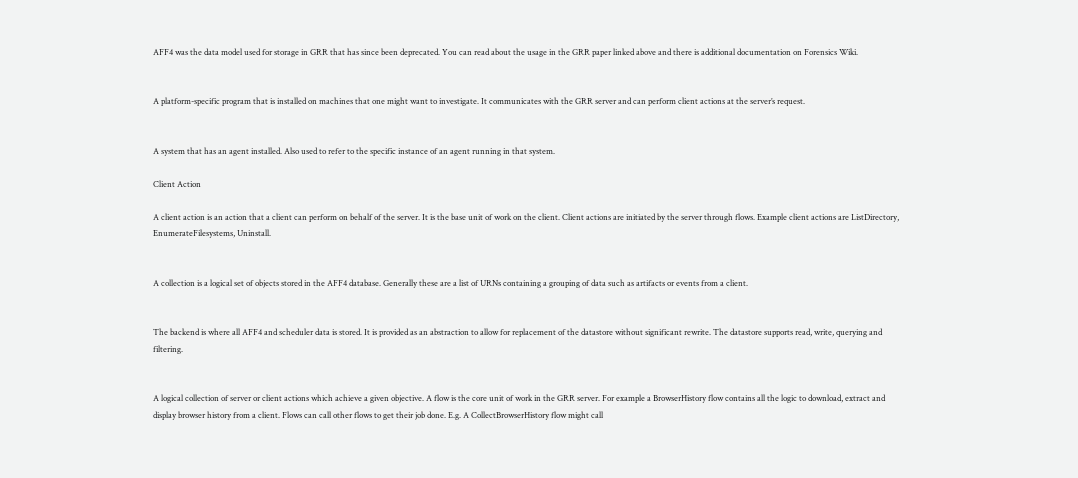AFF4 was the data model used for storage in GRR that has since been deprecated. You can read about the usage in the GRR paper linked above and there is additional documentation on Forensics Wiki.


A platform-specific program that is installed on machines that one might want to investigate. It communicates with the GRR server and can perform client actions at the server’s request.


A system that has an agent installed. Also used to refer to the specific instance of an agent running in that system.

Client Action

A client action is an action that a client can perform on behalf of the server. It is the base unit of work on the client. Client actions are initiated by the server through flows. Example client actions are ListDirectory, EnumerateFilesystems, Uninstall.


A collection is a logical set of objects stored in the AFF4 database. Generally these are a list of URNs containing a grouping of data such as artifacts or events from a client.


The backend is where all AFF4 and scheduler data is stored. It is provided as an abstraction to allow for replacement of the datastore without significant rewrite. The datastore supports read, write, querying and filtering.


A logical collection of server or client actions which achieve a given objective. A flow is the core unit of work in the GRR server. For example a BrowserHistory flow contains all the logic to download, extract and display browser history from a client. Flows can call other flows to get their job done. E.g. A CollectBrowserHistory flow might call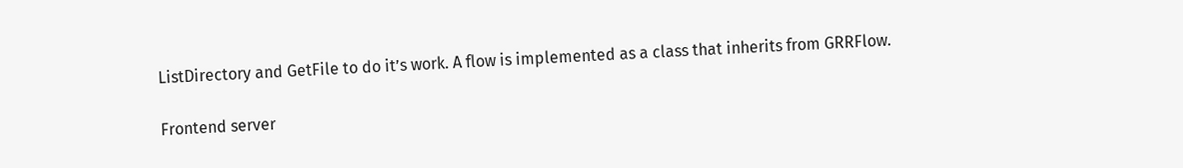ListDirectory and GetFile to do it’s work. A flow is implemented as a class that inherits from GRRFlow.

Frontend server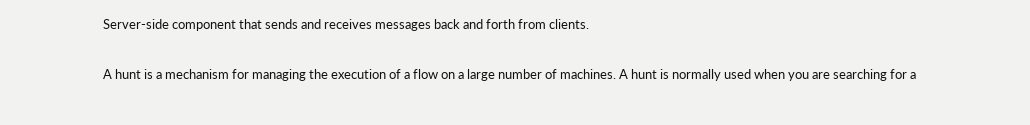Server-side component that sends and receives messages back and forth from clients.


A hunt is a mechanism for managing the execution of a flow on a large number of machines. A hunt is normally used when you are searching for a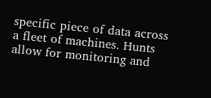specific piece of data across a fleet of machines. Hunts allow for monitoring and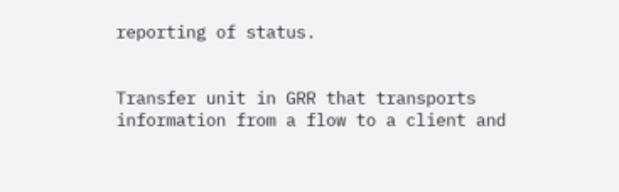reporting of status.


Transfer unit in GRR that transports information from a flow to a client and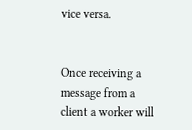vice versa.


Once receiving a message from a client a worker will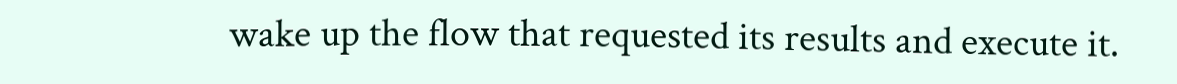wake up the flow that requested its results and execute it.